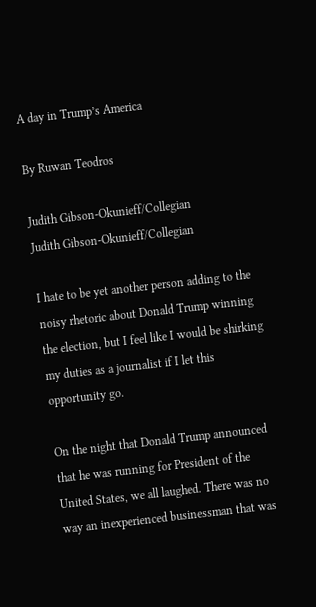A day in Trump’s America

By Ruwan Teodros

Judith Gibson-Okunieff/Collegian
Judith Gibson-Okunieff/Collegian

I hate to be yet another person adding to the noisy rhetoric about Donald Trump winning the election, but I feel like I would be shirking my duties as a journalist if I let this opportunity go.

On the night that Donald Trump announced that he was running for President of the United States, we all laughed. There was no way an inexperienced businessman that was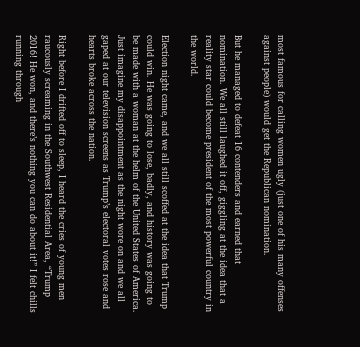most famous for calling women ugly (just one of his many offenses against people) would get the Republican nomination.

But he managed to defeat 16 contenders and earned that nomination. We all still laughed it off, giggling at the idea that a reality star could become president of the most powerful country in the world.

Election night came, and we all still scoffed at the idea that Trump could win. He was going to lose, badly, and history was going to be made with a woman at the helm of the United States of America. Just imagine my disappointment as the night wore on and we all gaped at our television screens as Trump’s electoral votes rose and hearts broke across the nation.

Right before I drifted off to sleep, I heard the cries of young men raucously screaming in the Southwest Residential Area, “Trump 2016! He won, and there’s nothing you can do about it!” I felt chills running through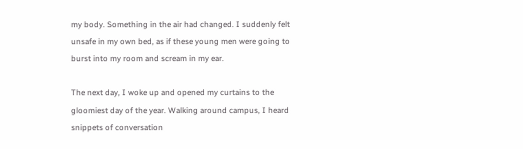my body. Something in the air had changed. I suddenly felt unsafe in my own bed, as if these young men were going to burst into my room and scream in my ear.

The next day, I woke up and opened my curtains to the gloomiest day of the year. Walking around campus, I heard snippets of conversation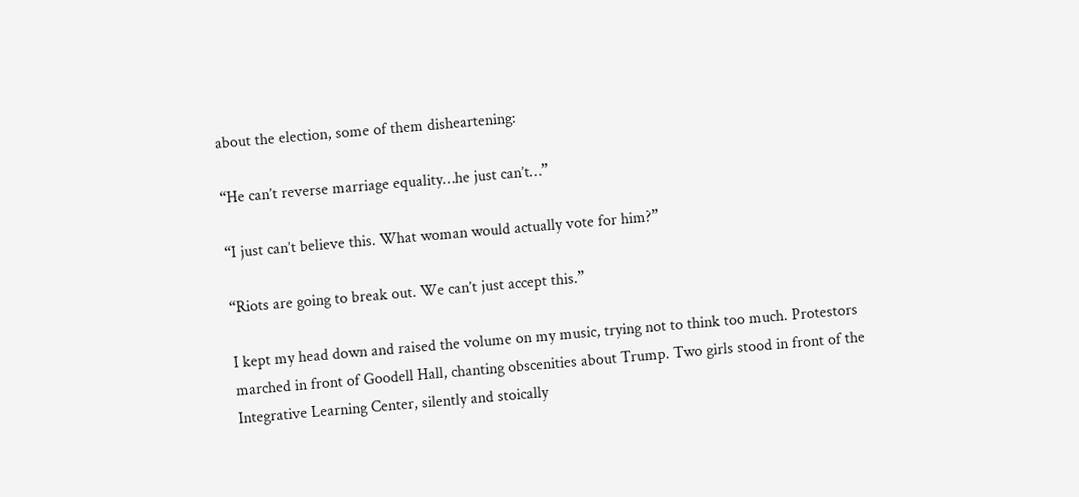about the election, some of them disheartening:

“He can’t reverse marriage equality…he just can’t…”

“I just can’t believe this. What woman would actually vote for him?”

“Riots are going to break out. We can’t just accept this.”

I kept my head down and raised the volume on my music, trying not to think too much. Protestors marched in front of Goodell Hall, chanting obscenities about Trump. Two girls stood in front of the Integrative Learning Center, silently and stoically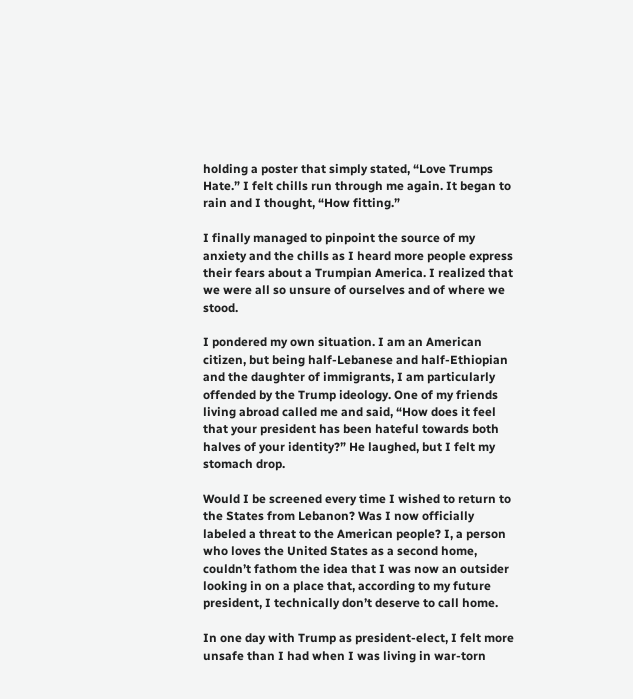holding a poster that simply stated, “Love Trumps Hate.” I felt chills run through me again. It began to rain and I thought, “How fitting.”

I finally managed to pinpoint the source of my anxiety and the chills as I heard more people express their fears about a Trumpian America. I realized that we were all so unsure of ourselves and of where we stood.

I pondered my own situation. I am an American citizen, but being half-Lebanese and half-Ethiopian and the daughter of immigrants, I am particularly offended by the Trump ideology. One of my friends living abroad called me and said, “How does it feel that your president has been hateful towards both halves of your identity?” He laughed, but I felt my stomach drop.

Would I be screened every time I wished to return to the States from Lebanon? Was I now officially labeled a threat to the American people? I, a person who loves the United States as a second home, couldn’t fathom the idea that I was now an outsider looking in on a place that, according to my future president, I technically don’t deserve to call home.

In one day with Trump as president-elect, I felt more unsafe than I had when I was living in war-torn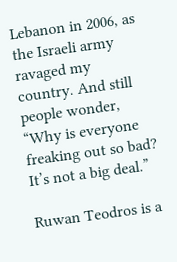Lebanon in 2006, as the Israeli army ravaged my country. And still people wonder, “Why is everyone freaking out so bad? It’s not a big deal.”

Ruwan Teodros is a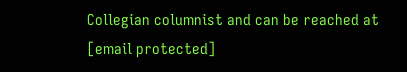Collegian columnist and can be reached at [email protected]